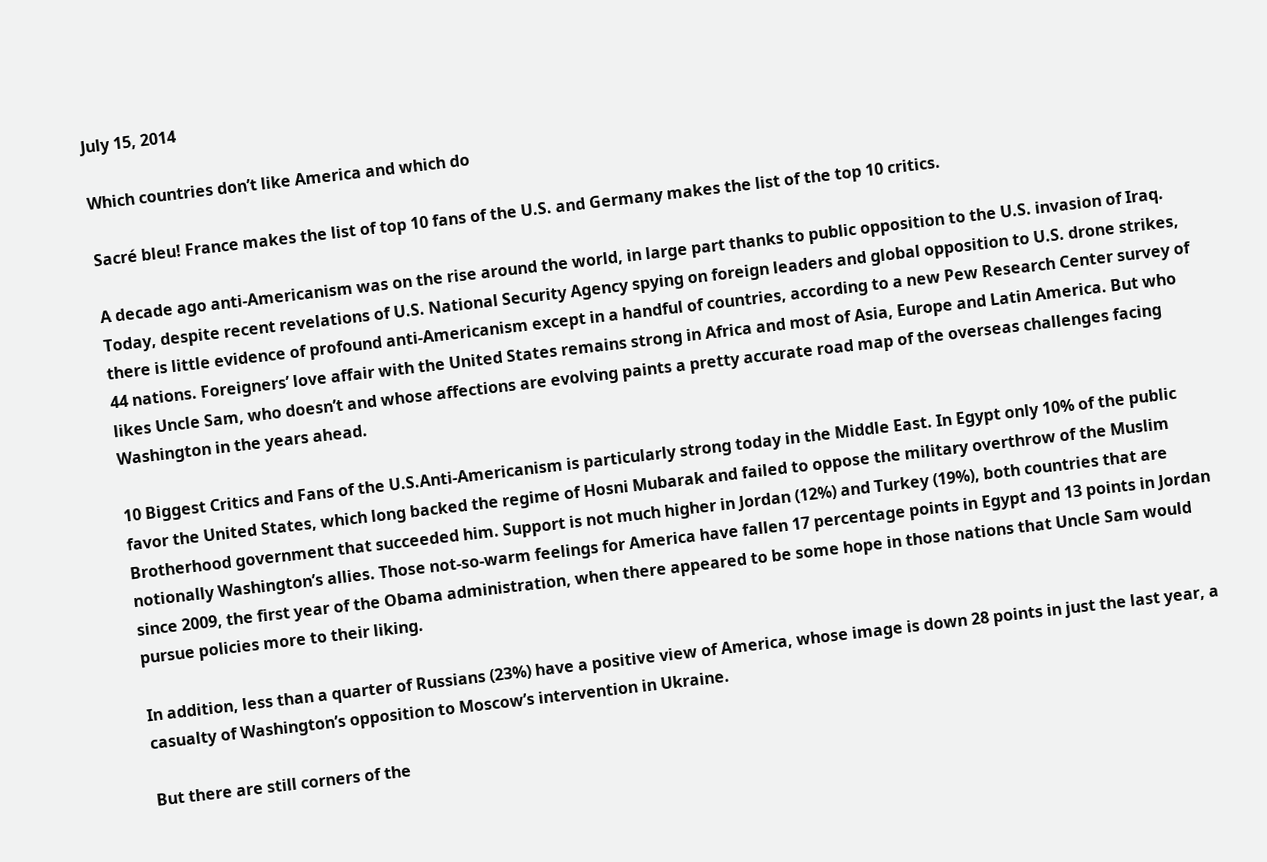July 15, 2014

Which countries don’t like America and which do

Sacré bleu! France makes the list of top 10 fans of the U.S. and Germany makes the list of the top 10 critics.

A decade ago anti-Americanism was on the rise around the world, in large part thanks to public opposition to the U.S. invasion of Iraq. Today, despite recent revelations of U.S. National Security Agency spying on foreign leaders and global opposition to U.S. drone strikes, there is little evidence of profound anti-Americanism except in a handful of countries, according to a new Pew Research Center survey of 44 nations. Foreigners’ love affair with the United States remains strong in Africa and most of Asia, Europe and Latin America. But who likes Uncle Sam, who doesn’t and whose affections are evolving paints a pretty accurate road map of the overseas challenges facing Washington in the years ahead.

10 Biggest Critics and Fans of the U.S.Anti-Americanism is particularly strong today in the Middle East. In Egypt only 10% of the public favor the United States, which long backed the regime of Hosni Mubarak and failed to oppose the military overthrow of the Muslim Brotherhood government that succeeded him. Support is not much higher in Jordan (12%) and Turkey (19%), both countries that are notionally Washington’s allies. Those not-so-warm feelings for America have fallen 17 percentage points in Egypt and 13 points in Jordan since 2009, the first year of the Obama administration, when there appeared to be some hope in those nations that Uncle Sam would pursue policies more to their liking.

In addition, less than a quarter of Russians (23%) have a positive view of America, whose image is down 28 points in just the last year, a casualty of Washington’s opposition to Moscow’s intervention in Ukraine.

But there are still corners of the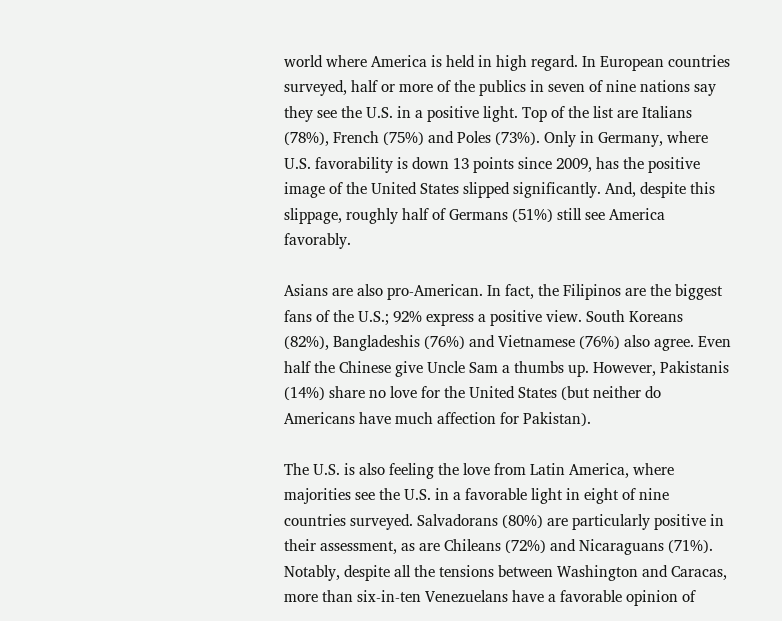world where America is held in high regard. In European countries surveyed, half or more of the publics in seven of nine nations say they see the U.S. in a positive light. Top of the list are Italians (78%), French (75%) and Poles (73%). Only in Germany, where U.S. favorability is down 13 points since 2009, has the positive image of the United States slipped significantly. And, despite this slippage, roughly half of Germans (51%) still see America favorably.

Asians are also pro-American. In fact, the Filipinos are the biggest fans of the U.S.; 92% express a positive view. South Koreans (82%), Bangladeshis (76%) and Vietnamese (76%) also agree. Even half the Chinese give Uncle Sam a thumbs up. However, Pakistanis (14%) share no love for the United States (but neither do Americans have much affection for Pakistan).

The U.S. is also feeling the love from Latin America, where majorities see the U.S. in a favorable light in eight of nine countries surveyed. Salvadorans (80%) are particularly positive in their assessment, as are Chileans (72%) and Nicaraguans (71%). Notably, despite all the tensions between Washington and Caracas, more than six-in-ten Venezuelans have a favorable opinion of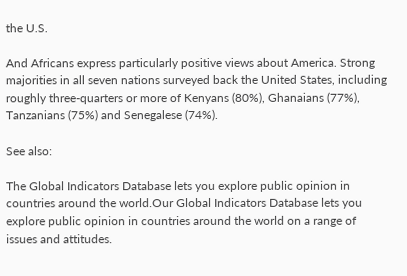the U.S.

And Africans express particularly positive views about America. Strong majorities in all seven nations surveyed back the United States, including roughly three-quarters or more of Kenyans (80%), Ghanaians (77%), Tanzanians (75%) and Senegalese (74%).

See also:

The Global Indicators Database lets you explore public opinion in countries around the world.Our Global Indicators Database lets you explore public opinion in countries around the world on a range of issues and attitudes.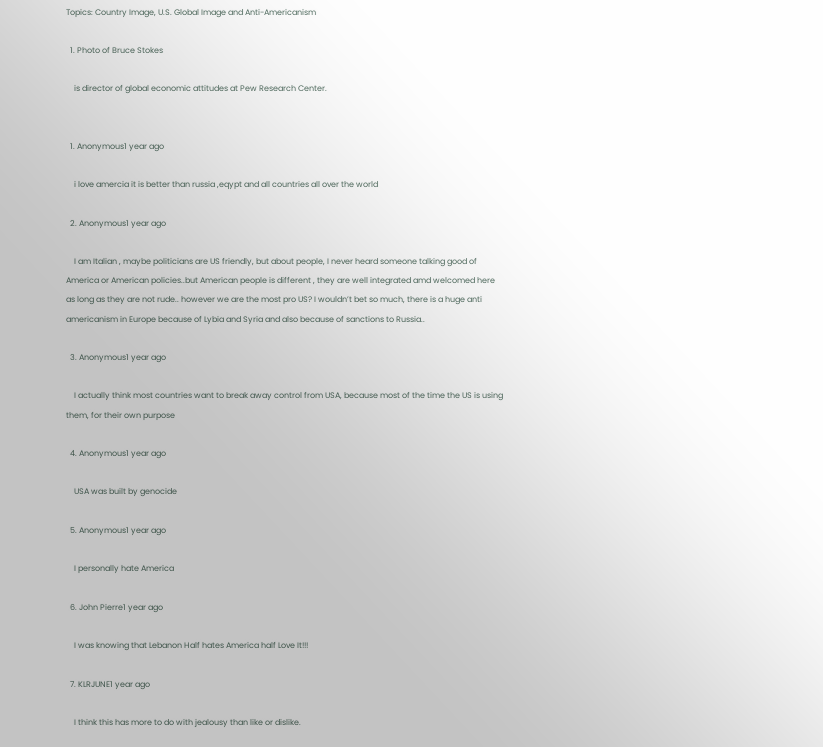Topics: Country Image, U.S. Global Image and Anti-Americanism

  1. Photo of Bruce Stokes

    is director of global economic attitudes at Pew Research Center.


  1. Anonymous1 year ago

    i love amercia it is better than russia ,eqypt and all countries all over the world

  2. Anonymous1 year ago

    I am Italian , maybe politicians are US friendly, but about people, I never heard someone talking good of America or American policies..but American people is different , they are well integrated amd welcomed here as long as they are not rude.. however we are the most pro US? I wouldn’t bet so much, there is a huge anti americanism in Europe because of Lybia and Syria and also because of sanctions to Russia..

  3. Anonymous1 year ago

    I actually think most countries want to break away control from USA, because most of the time the US is using them, for their own purpose

  4. Anonymous1 year ago

    USA was built by genocide

  5. Anonymous1 year ago

    I personally hate America

  6. John Pierre1 year ago

    I was knowing that Lebanon Half hates America half Love It!!!

  7. KLRJUNE1 year ago

    I think this has more to do with jealousy than like or dislike.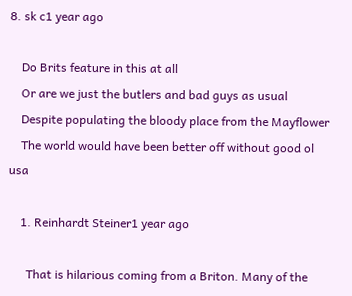8. sk c1 year ago

    Do Brits feature in this at all
    Or are we just the butlers and bad guys as usual
    Despite populating the bloody place from the Mayflower
    The world would have been better off without good ol usa

    1. Reinhardt Steiner1 year ago

      That is hilarious coming from a Briton. Many of the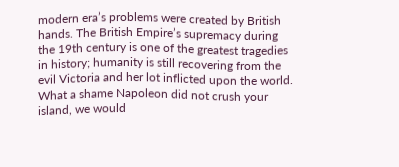modern era’s problems were created by British hands. The British Empire’s supremacy during the 19th century is one of the greatest tragedies in history; humanity is still recovering from the evil Victoria and her lot inflicted upon the world. What a shame Napoleon did not crush your island, we would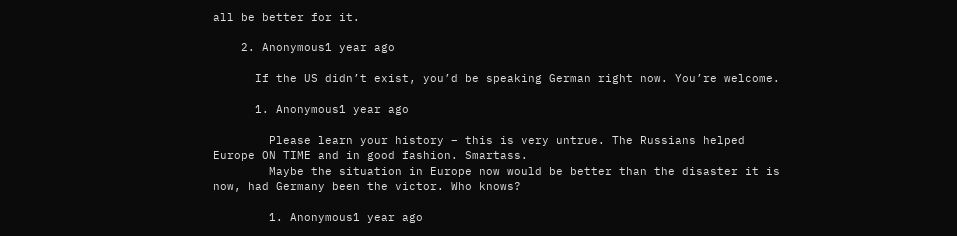all be better for it.

    2. Anonymous1 year ago

      If the US didn’t exist, you’d be speaking German right now. You’re welcome.

      1. Anonymous1 year ago

        Please learn your history – this is very untrue. The Russians helped Europe ON TIME and in good fashion. Smartass.
        Maybe the situation in Europe now would be better than the disaster it is now, had Germany been the victor. Who knows?

        1. Anonymous1 year ago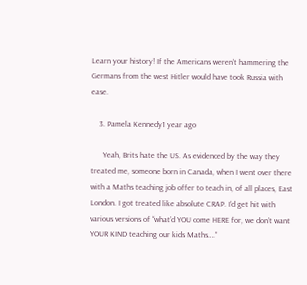Learn your history! If the Americans weren’t hammering the Germans from the west Hitler would have took Russia with ease.

    3. Pamela Kennedy1 year ago

      Yeah, Brits hate the US. As evidenced by the way they treated me, someone born in Canada, when I went over there with a Maths teaching job offer to teach in, of all places, East London. I got treated like absolute CRAP. I’d get hit with various versions of “what’d YOU come HERE for, we don’t want YOUR KIND teaching our kids Maths….”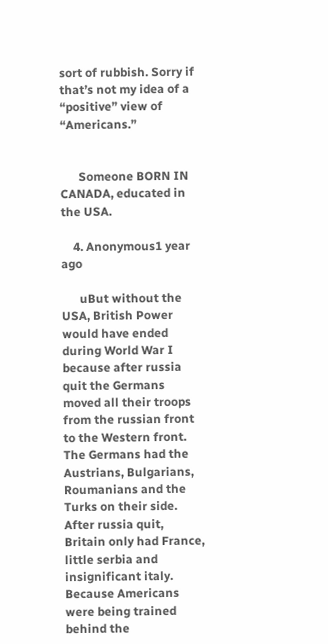sort of rubbish. Sorry if that’s not my idea of a “positive” view of “Americans.”


      Someone BORN IN CANADA, educated in the USA.

    4. Anonymous1 year ago

      uBut without the USA, British Power would have ended during World War I because after russia quit the Germans moved all their troops from the russian front to the Western front. The Germans had the Austrians, Bulgarians, Roumanians and the Turks on their side. After russia quit, Britain only had France, little serbia and insignificant italy. Because Americans were being trained behind the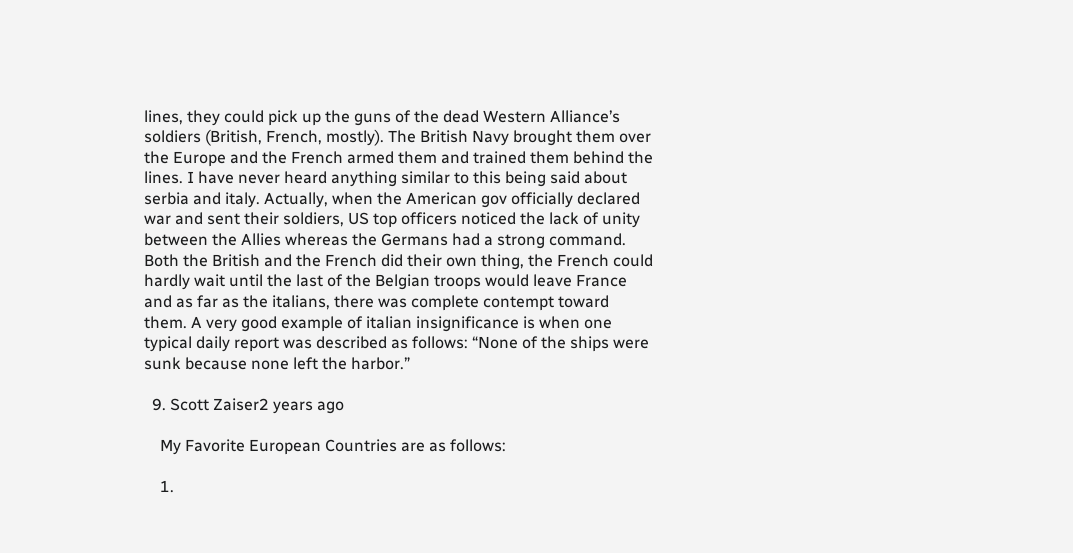lines, they could pick up the guns of the dead Western Alliance’s soldiers (British, French, mostly). The British Navy brought them over the Europe and the French armed them and trained them behind the lines. I have never heard anything similar to this being said about serbia and italy. Actually, when the American gov officially declared war and sent their soldiers, US top officers noticed the lack of unity between the Allies whereas the Germans had a strong command. Both the British and the French did their own thing, the French could hardly wait until the last of the Belgian troops would leave France and as far as the italians, there was complete contempt toward them. A very good example of italian insignificance is when one typical daily report was described as follows: “None of the ships were sunk because none left the harbor.”

  9. Scott Zaiser2 years ago

    My Favorite European Countries are as follows:

    1.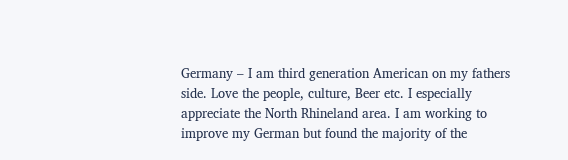Germany – I am third generation American on my fathers side. Love the people, culture, Beer etc. I especially appreciate the North Rhineland area. I am working to improve my German but found the majority of the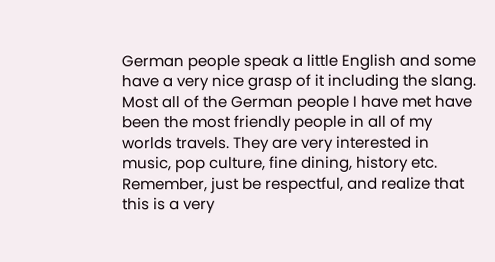German people speak a little English and some have a very nice grasp of it including the slang. Most all of the German people I have met have been the most friendly people in all of my worlds travels. They are very interested in music, pop culture, fine dining, history etc. Remember, just be respectful, and realize that this is a very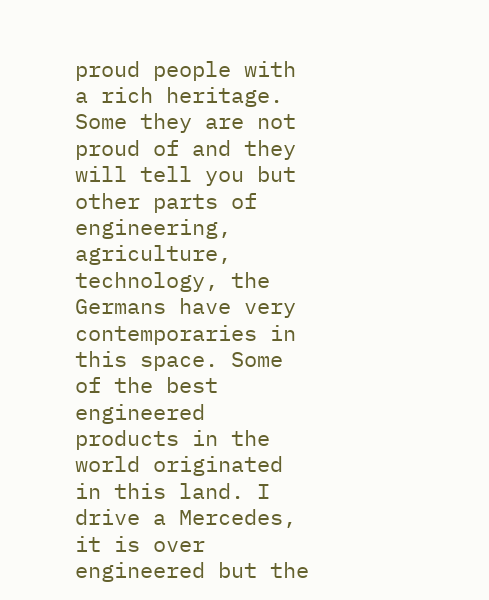proud people with a rich heritage. Some they are not proud of and they will tell you but other parts of engineering, agriculture, technology, the Germans have very contemporaries in this space. Some of the best engineered products in the world originated in this land. I drive a Mercedes, it is over engineered but the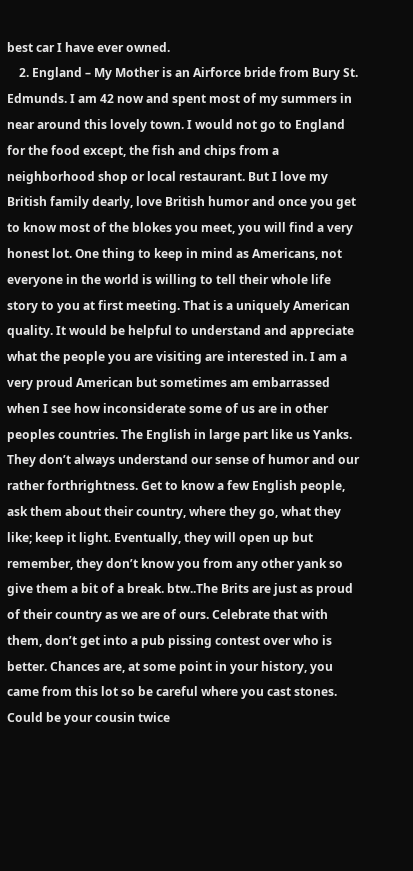best car I have ever owned.
    2. England – My Mother is an Airforce bride from Bury St. Edmunds. I am 42 now and spent most of my summers in near around this lovely town. I would not go to England for the food except, the fish and chips from a neighborhood shop or local restaurant. But I love my British family dearly, love British humor and once you get to know most of the blokes you meet, you will find a very honest lot. One thing to keep in mind as Americans, not everyone in the world is willing to tell their whole life story to you at first meeting. That is a uniquely American quality. It would be helpful to understand and appreciate what the people you are visiting are interested in. I am a very proud American but sometimes am embarrassed when I see how inconsiderate some of us are in other peoples countries. The English in large part like us Yanks. They don’t always understand our sense of humor and our rather forthrightness. Get to know a few English people, ask them about their country, where they go, what they like; keep it light. Eventually, they will open up but remember, they don’t know you from any other yank so give them a bit of a break. btw..The Brits are just as proud of their country as we are of ours. Celebrate that with them, don’t get into a pub pissing contest over who is better. Chances are, at some point in your history, you came from this lot so be careful where you cast stones. Could be your cousin twice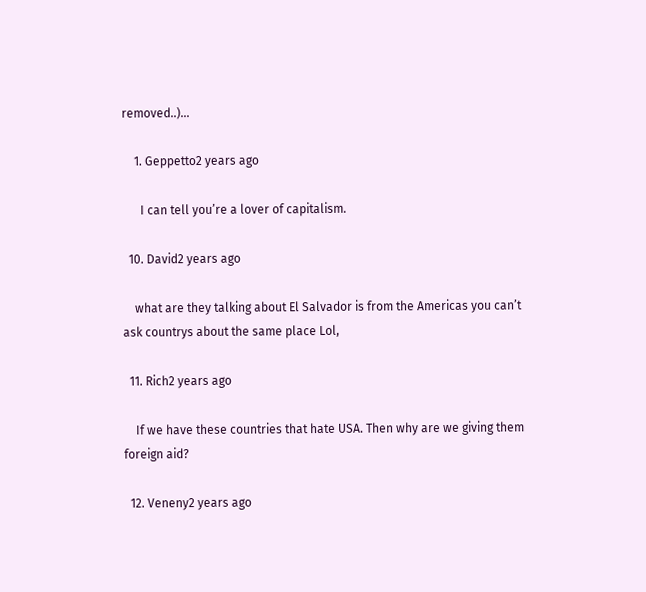removed..)…

    1. Geppetto2 years ago

      I can tell you’re a lover of capitalism.

  10. David2 years ago

    what are they talking about El Salvador is from the Americas you can’t ask countrys about the same place Lol,

  11. Rich2 years ago

    If we have these countries that hate USA. Then why are we giving them foreign aid?

  12. Veneny2 years ago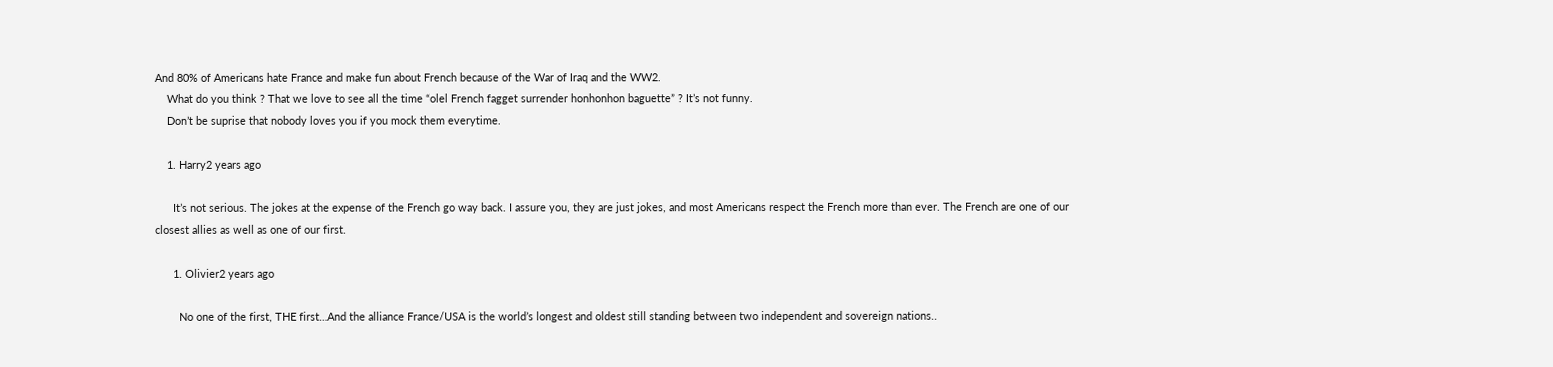And 80% of Americans hate France and make fun about French because of the War of Iraq and the WW2.
    What do you think ? That we love to see all the time “olel French fagget surrender honhonhon baguette” ? It’s not funny.
    Don’t be suprise that nobody loves you if you mock them everytime.

    1. Harry2 years ago

      It’s not serious. The jokes at the expense of the French go way back. I assure you, they are just jokes, and most Americans respect the French more than ever. The French are one of our closest allies as well as one of our first.

      1. Olivier2 years ago

        No one of the first, THE first…And the alliance France/USA is the world’s longest and oldest still standing between two independent and sovereign nations..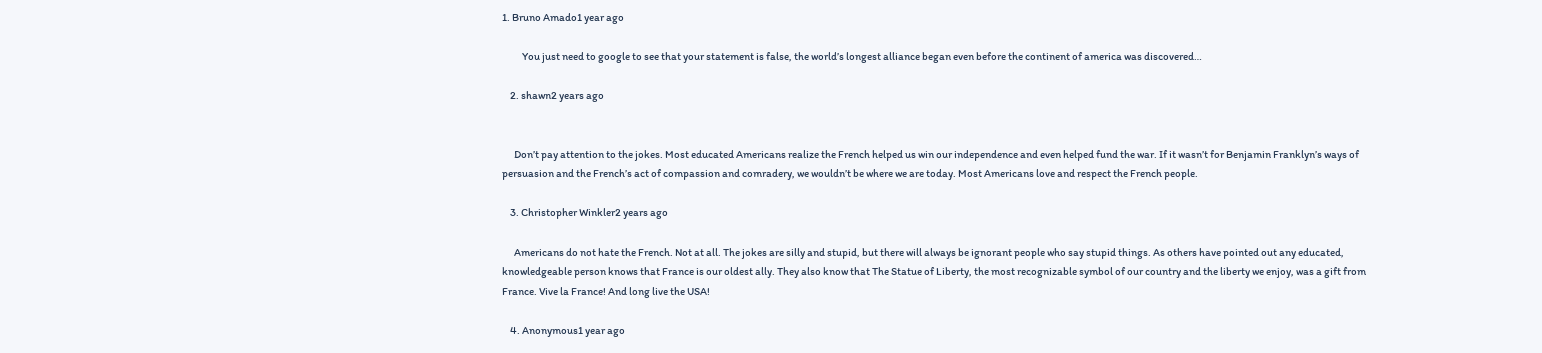1. Bruno Amado1 year ago

          You just need to google to see that your statement is false, the world’s longest alliance began even before the continent of america was discovered…

    2. shawn2 years ago


      Don’t pay attention to the jokes. Most educated Americans realize the French helped us win our independence and even helped fund the war. If it wasn’t for Benjamin Franklyn’s ways of persuasion and the French’s act of compassion and comradery, we wouldn’t be where we are today. Most Americans love and respect the French people.

    3. Christopher Winkler2 years ago

      Americans do not hate the French. Not at all. The jokes are silly and stupid, but there will always be ignorant people who say stupid things. As others have pointed out any educated, knowledgeable person knows that France is our oldest ally. They also know that The Statue of Liberty, the most recognizable symbol of our country and the liberty we enjoy, was a gift from France. Vive la France! And long live the USA!

    4. Anonymous1 year ago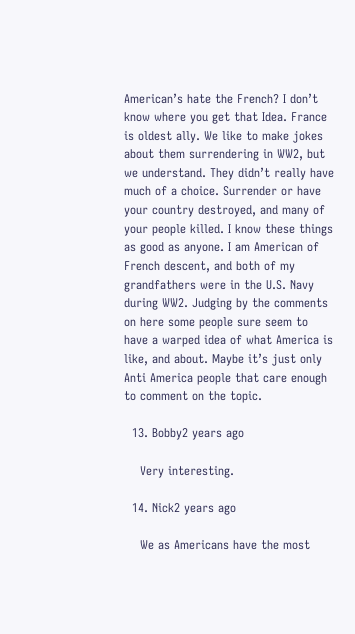American’s hate the French? I don’t know where you get that Idea. France is oldest ally. We like to make jokes about them surrendering in WW2, but we understand. They didn’t really have much of a choice. Surrender or have your country destroyed, and many of your people killed. I know these things as good as anyone. I am American of French descent, and both of my grandfathers were in the U.S. Navy during WW2. Judging by the comments on here some people sure seem to have a warped idea of what America is like, and about. Maybe it’s just only Anti America people that care enough to comment on the topic.

  13. Bobby2 years ago

    Very interesting.

  14. Nick2 years ago

    We as Americans have the most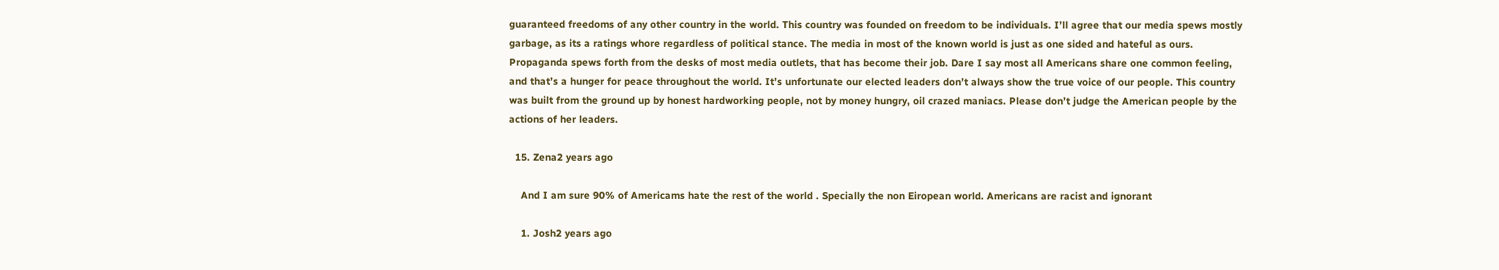guaranteed freedoms of any other country in the world. This country was founded on freedom to be individuals. I’ll agree that our media spews mostly garbage, as its a ratings whore regardless of political stance. The media in most of the known world is just as one sided and hateful as ours. Propaganda spews forth from the desks of most media outlets, that has become their job. Dare I say most all Americans share one common feeling, and that’s a hunger for peace throughout the world. It’s unfortunate our elected leaders don’t always show the true voice of our people. This country was built from the ground up by honest hardworking people, not by money hungry, oil crazed maniacs. Please don’t judge the American people by the actions of her leaders.

  15. Zena2 years ago

    And I am sure 90% of Americams hate the rest of the world . Specially the non Eiropean world. Americans are racist and ignorant

    1. Josh2 years ago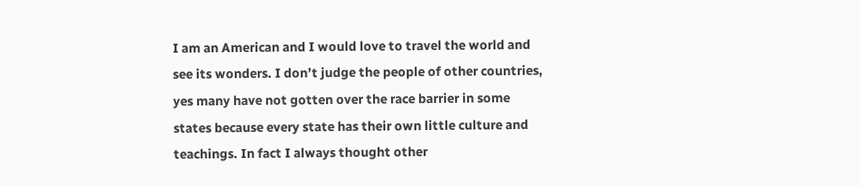I am an American and I would love to travel the world and see its wonders. I don’t judge the people of other countries, yes many have not gotten over the race barrier in some states because every state has their own little culture and teachings. In fact I always thought other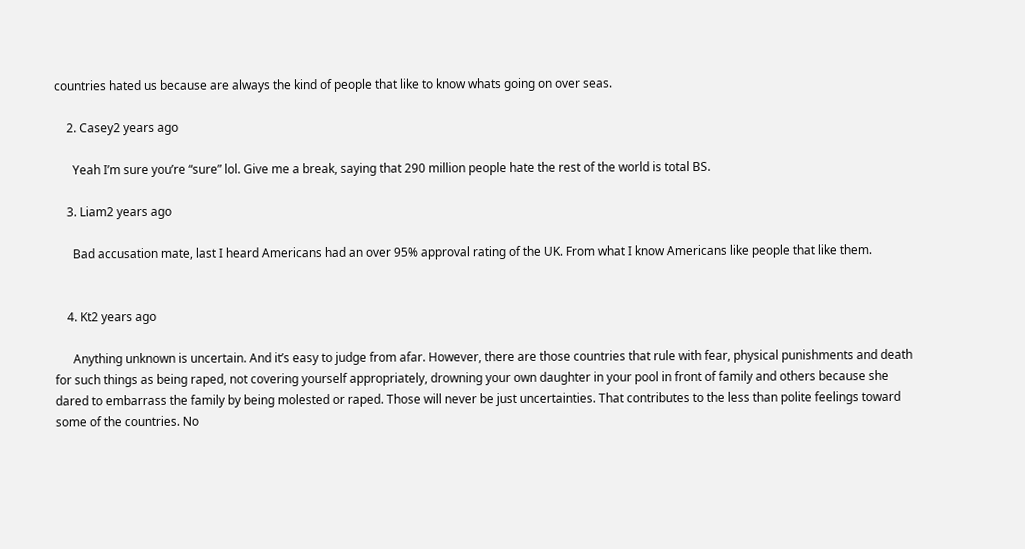countries hated us because are always the kind of people that like to know whats going on over seas.

    2. Casey2 years ago

      Yeah I’m sure you’re “sure” lol. Give me a break, saying that 290 million people hate the rest of the world is total BS.

    3. Liam2 years ago

      Bad accusation mate, last I heard Americans had an over 95% approval rating of the UK. From what I know Americans like people that like them.


    4. Kt2 years ago

      Anything unknown is uncertain. And it’s easy to judge from afar. However, there are those countries that rule with fear, physical punishments and death for such things as being raped, not covering yourself appropriately, drowning your own daughter in your pool in front of family and others because she dared to embarrass the family by being molested or raped. Those will never be just uncertainties. That contributes to the less than polite feelings toward some of the countries. No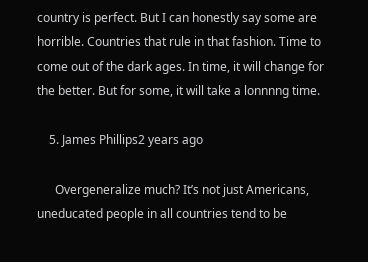country is perfect. But I can honestly say some are horrible. Countries that rule in that fashion. Time to come out of the dark ages. In time, it will change for the better. But for some, it will take a lonnnng time.

    5. James Phillips2 years ago

      Overgeneralize much? It’s not just Americans, uneducated people in all countries tend to be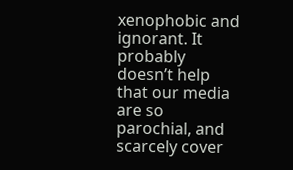xenophobic and ignorant. It probably doesn’t help that our media are so parochial, and scarcely cover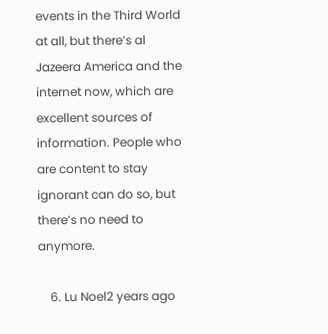events in the Third World at all, but there’s al Jazeera America and the internet now, which are excellent sources of information. People who are content to stay ignorant can do so, but there’s no need to anymore.

    6. Lu Noel2 years ago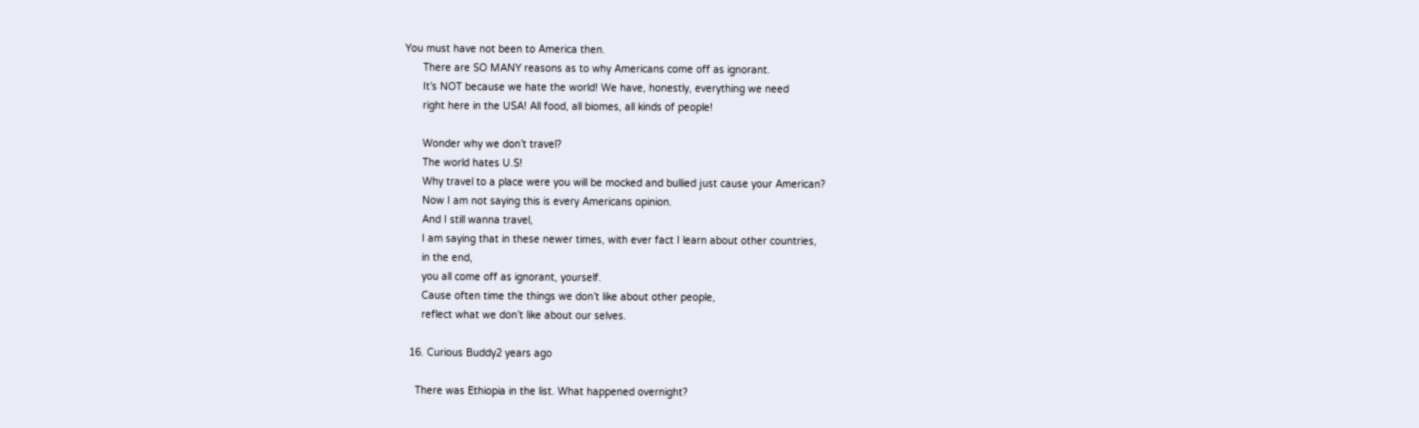You must have not been to America then.
      There are SO MANY reasons as to why Americans come off as ignorant.
      It’s NOT because we hate the world! We have, honestly, everything we need
      right here in the USA! All food, all biomes, all kinds of people!

      Wonder why we don’t travel?
      The world hates U.S!
      Why travel to a place were you will be mocked and bullied just cause your American?
      Now I am not saying this is every Americans opinion.
      And I still wanna travel,
      I am saying that in these newer times, with ever fact I learn about other countries,
      in the end,
      you all come off as ignorant, yourself.
      Cause often time the things we don’t like about other people,
      reflect what we don’t like about our selves.

  16. Curious Buddy2 years ago

    There was Ethiopia in the list. What happened overnight?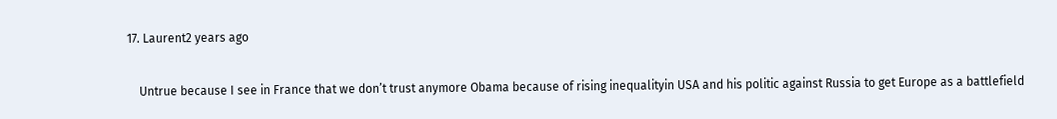17. Laurent2 years ago

    Untrue because I see in France that we don’t trust anymore Obama because of rising inequalityin USA and his politic against Russia to get Europe as a battlefield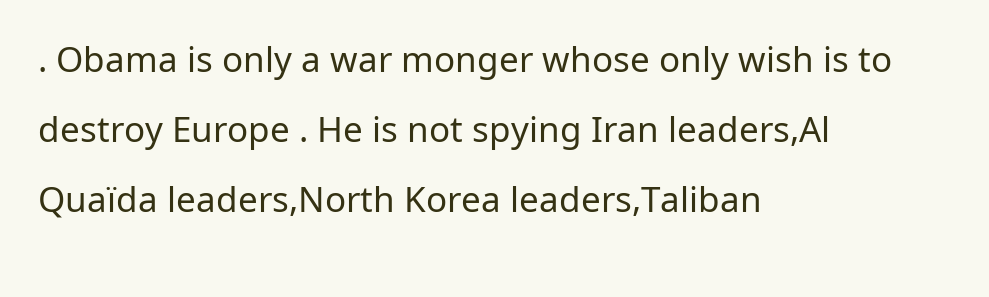. Obama is only a war monger whose only wish is to destroy Europe . He is not spying Iran leaders,Al Quaïda leaders,North Korea leaders,Taliban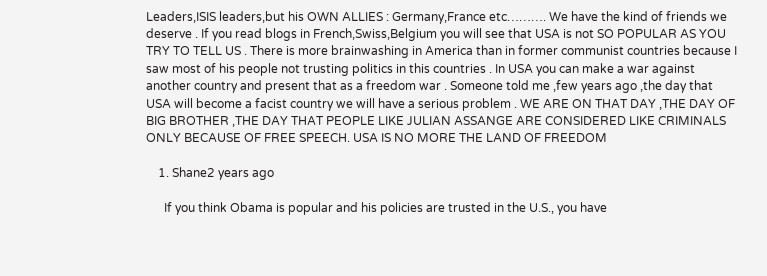Leaders,ISIS leaders,but his OWN ALLIES : Germany,France etc………. We have the kind of friends we deserve . If you read blogs in French,Swiss,Belgium you will see that USA is not SO POPULAR AS YOU TRY TO TELL US . There is more brainwashing in America than in former communist countries because I saw most of his people not trusting politics in this countries . In USA you can make a war against another country and present that as a freedom war . Someone told me ,few years ago ,the day that USA will become a facist country we will have a serious problem . WE ARE ON THAT DAY ,THE DAY OF BIG BROTHER ,THE DAY THAT PEOPLE LIKE JULIAN ASSANGE ARE CONSIDERED LIKE CRIMINALS ONLY BECAUSE OF FREE SPEECH. USA IS NO MORE THE LAND OF FREEDOM

    1. Shane2 years ago

      If you think Obama is popular and his policies are trusted in the U.S., you have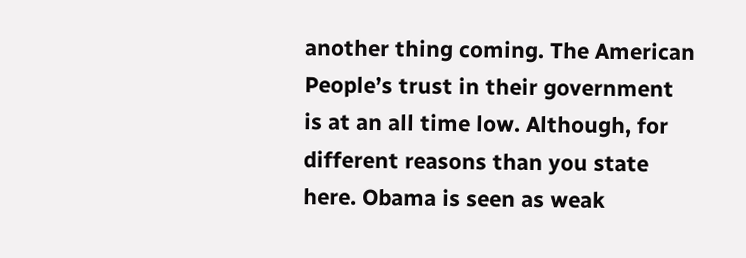another thing coming. The American People’s trust in their government is at an all time low. Although, for different reasons than you state here. Obama is seen as weak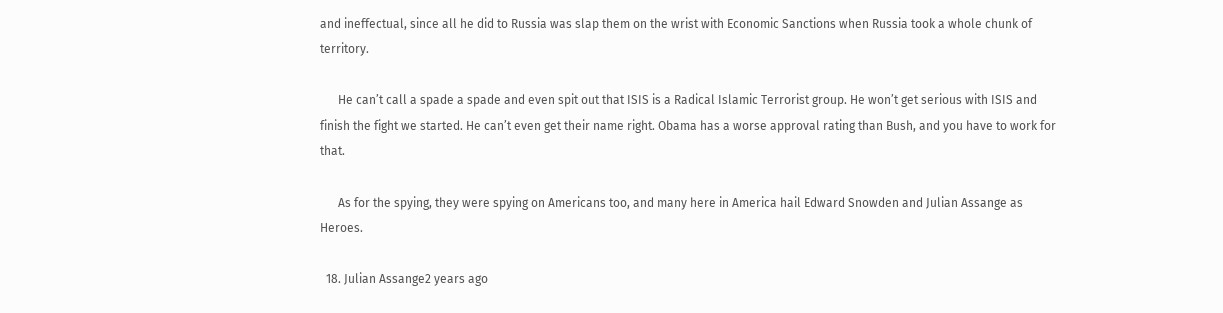and ineffectual, since all he did to Russia was slap them on the wrist with Economic Sanctions when Russia took a whole chunk of territory.

      He can’t call a spade a spade and even spit out that ISIS is a Radical Islamic Terrorist group. He won’t get serious with ISIS and finish the fight we started. He can’t even get their name right. Obama has a worse approval rating than Bush, and you have to work for that.

      As for the spying, they were spying on Americans too, and many here in America hail Edward Snowden and Julian Assange as Heroes.

  18. Julian Assange2 years ago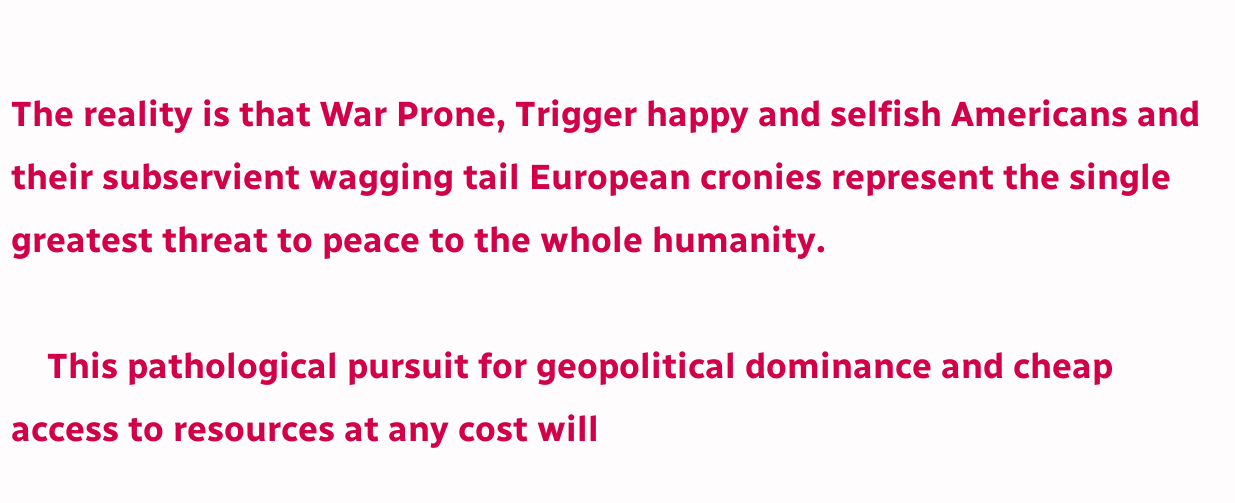The reality is that War Prone, Trigger happy and selfish Americans and their subservient wagging tail European cronies represent the single greatest threat to peace to the whole humanity.

    This pathological pursuit for geopolitical dominance and cheap access to resources at any cost will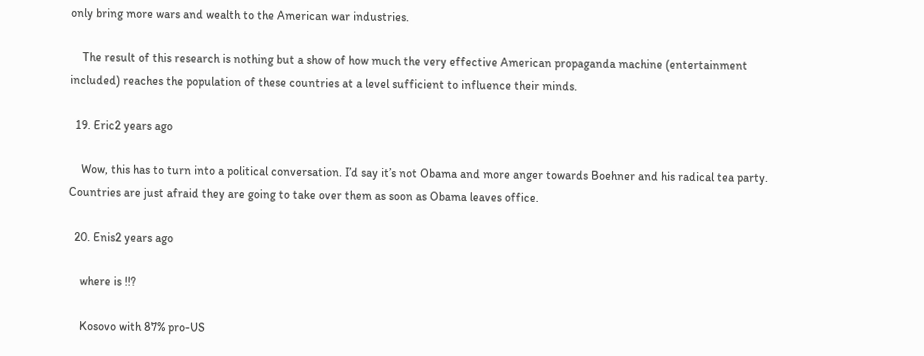only bring more wars and wealth to the American war industries.

    The result of this research is nothing but a show of how much the very effective American propaganda machine (entertainment included) reaches the population of these countries at a level sufficient to influence their minds.

  19. Eric2 years ago

    Wow, this has to turn into a political conversation. I’d say it’s not Obama and more anger towards Boehner and his radical tea party. Countries are just afraid they are going to take over them as soon as Obama leaves office.

  20. Enis2 years ago

    where is !!?

    Kosovo with 87% pro-US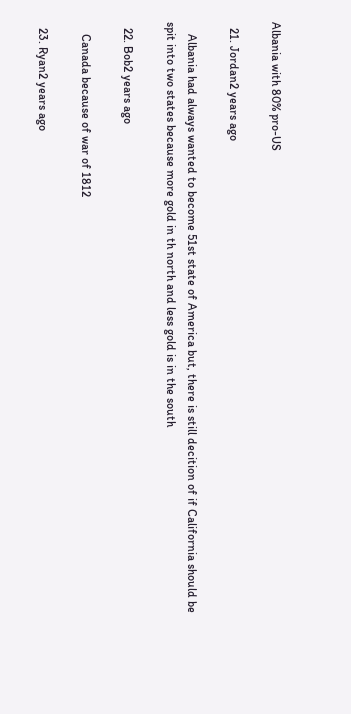Albania with 80% pro-US

  21. Jordan2 years ago

    Albania had always wanted to become 51st state of America but, there is still decition of if California should be spit into two states because more gold in th north and less gold is in the south

  22. Bob2 years ago

    Canada because of war of 1812

  23. Ryan2 years ago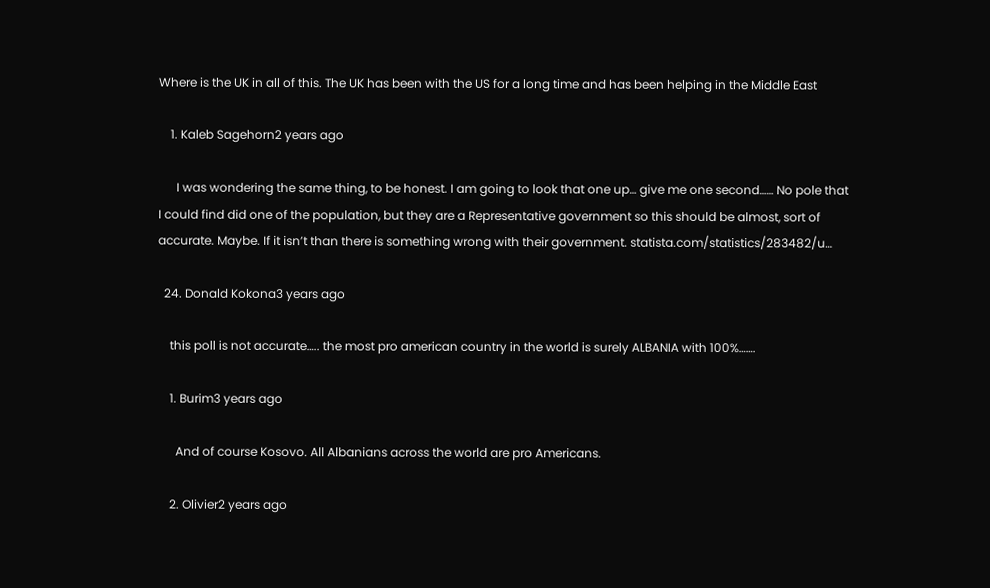Where is the UK in all of this. The UK has been with the US for a long time and has been helping in the Middle East

    1. Kaleb Sagehorn2 years ago

      I was wondering the same thing, to be honest. I am going to look that one up… give me one second…… No pole that I could find did one of the population, but they are a Representative government so this should be almost, sort of accurate. Maybe. If it isn’t than there is something wrong with their government. statista.com/statistics/283482/u…

  24. Donald Kokona3 years ago

    this poll is not accurate….. the most pro american country in the world is surely ALBANIA with 100%…….

    1. Burim3 years ago

      And of course Kosovo. All Albanians across the world are pro Americans.

    2. Olivier2 years ago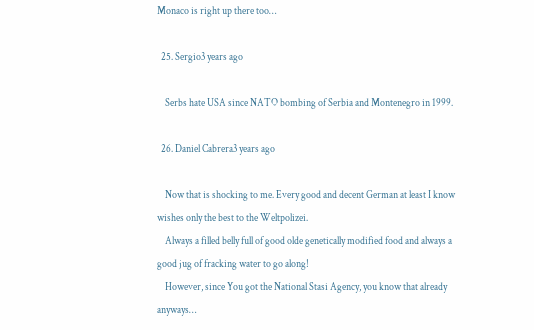Monaco is right up there too…

  25. Sergio3 years ago

    Serbs hate USA since NATO bombing of Serbia and Montenegro in 1999.

  26. Daniel Cabrera3 years ago

    Now that is shocking to me. Every good and decent German at least I know wishes only the best to the Weltpolizei.
    Always a filled belly full of good olde genetically modified food and always a good jug of fracking water to go along!
    However, since You got the National Stasi Agency, you know that already anyways…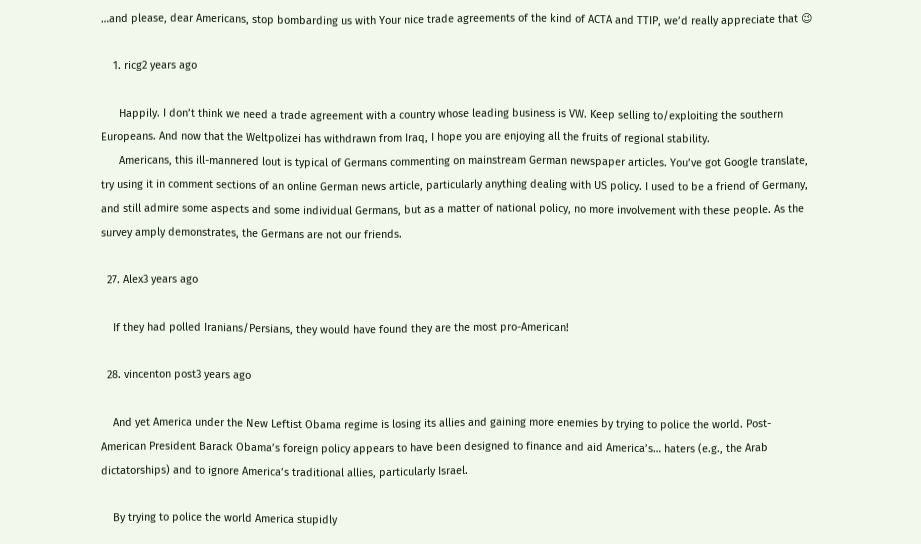…and please, dear Americans, stop bombarding us with Your nice trade agreements of the kind of ACTA and TTIP, we’d really appreciate that 😉

    1. ricg2 years ago

      Happily. I don’t think we need a trade agreement with a country whose leading business is VW. Keep selling to/exploiting the southern Europeans. And now that the Weltpolizei has withdrawn from Iraq, I hope you are enjoying all the fruits of regional stability.
      Americans, this ill-mannered lout is typical of Germans commenting on mainstream German newspaper articles. You’ve got Google translate, try using it in comment sections of an online German news article, particularly anything dealing with US policy. I used to be a friend of Germany, and still admire some aspects and some individual Germans, but as a matter of national policy, no more involvement with these people. As the survey amply demonstrates, the Germans are not our friends.

  27. Alex3 years ago

    If they had polled Iranians/Persians, they would have found they are the most pro-American!

  28. vincenton post3 years ago

    And yet America under the New Leftist Obama regime is losing its allies and gaining more enemies by trying to police the world. Post-American President Barack Obama’s foreign policy appears to have been designed to finance and aid America’s… haters (e.g., the Arab dictatorships) and to ignore America’s traditional allies, particularly Israel.

    By trying to police the world America stupidly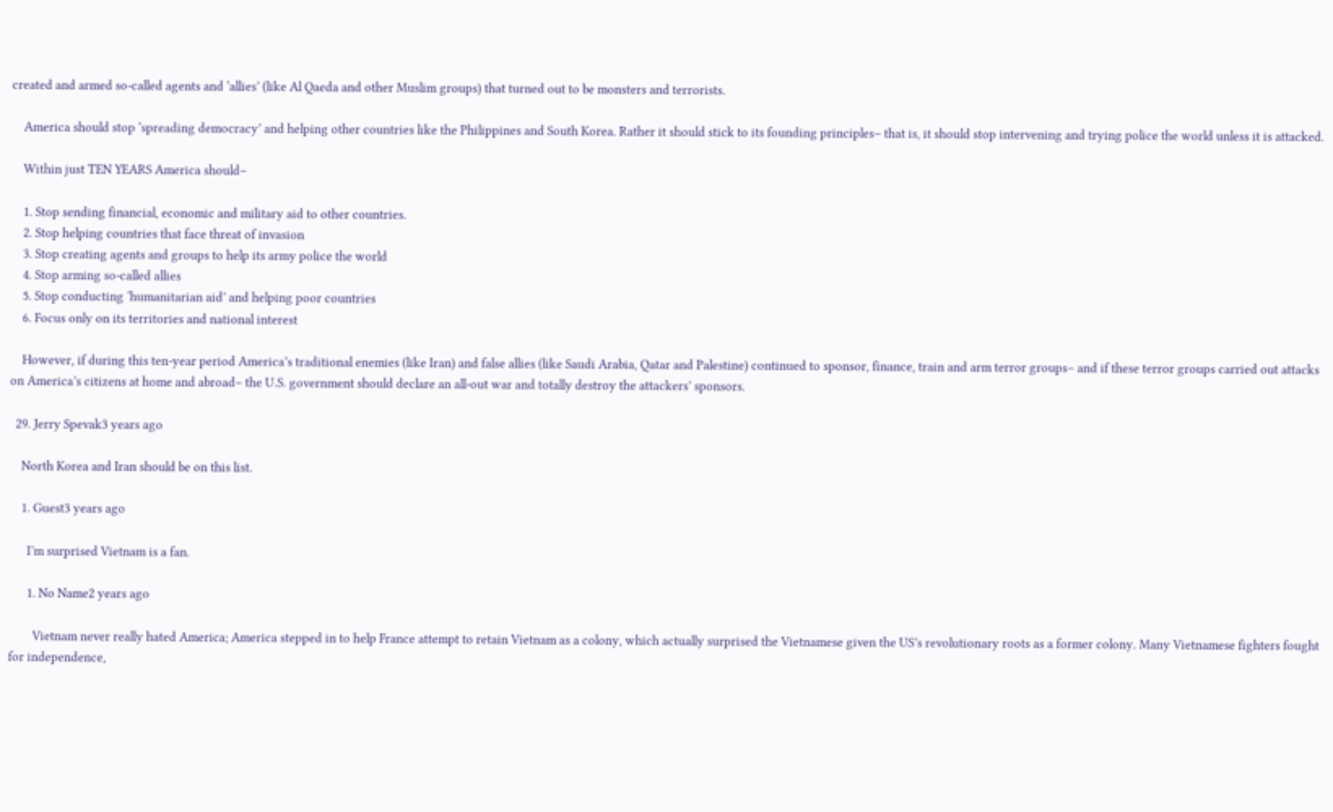created and armed so-called agents and ‘allies’ (like Al Qaeda and other Muslim groups) that turned out to be monsters and terrorists.

    America should stop ‘spreading democracy’ and helping other countries like the Philippines and South Korea. Rather it should stick to its founding principles– that is, it should stop intervening and trying police the world unless it is attacked.

    Within just TEN YEARS America should–

    1. Stop sending financial, economic and military aid to other countries.
    2. Stop helping countries that face threat of invasion
    3. Stop creating agents and groups to help its army police the world
    4. Stop arming so-called allies
    5. Stop conducting ‘humanitarian aid’ and helping poor countries
    6. Focus only on its territories and national interest

    However, if during this ten-year period America’s traditional enemies (like Iran) and false allies (like Saudi Arabia, Qatar and Palestine) continued to sponsor, finance, train and arm terror groups– and if these terror groups carried out attacks on America’s citizens at home and abroad– the U.S. government should declare an all-out war and totally destroy the attackers’ sponsors.

  29. Jerry Spevak3 years ago

    North Korea and Iran should be on this list.

    1. Guest3 years ago

      I’m surprised Vietnam is a fan.

      1. No Name2 years ago

        Vietnam never really hated America; America stepped in to help France attempt to retain Vietnam as a colony, which actually surprised the Vietnamese given the US’s revolutionary roots as a former colony. Many Vietnamese fighters fought for independence,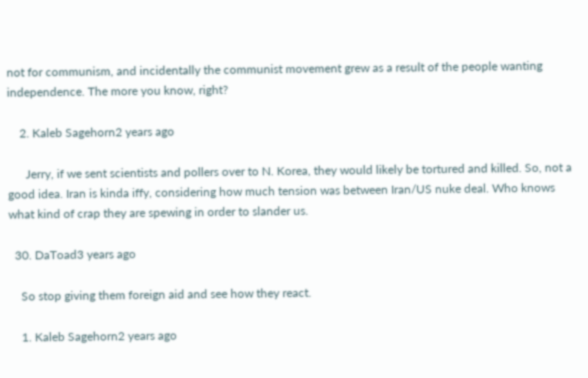not for communism, and incidentally the communist movement grew as a result of the people wanting independence. The more you know, right?

    2. Kaleb Sagehorn2 years ago

      Jerry, if we sent scientists and pollers over to N. Korea, they would likely be tortured and killed. So, not a good idea. Iran is kinda iffy, considering how much tension was between Iran/US nuke deal. Who knows what kind of crap they are spewing in order to slander us.

  30. DaToad3 years ago

    So stop giving them foreign aid and see how they react.

    1. Kaleb Sagehorn2 years ago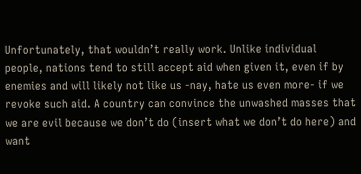Unfortunately, that wouldn’t really work. Unlike individual people, nations tend to still accept aid when given it, even if by enemies and will likely not like us -nay, hate us even more- if we revoke such aid. A country can convince the unwashed masses that we are evil because we don’t do (insert what we don’t do here) and want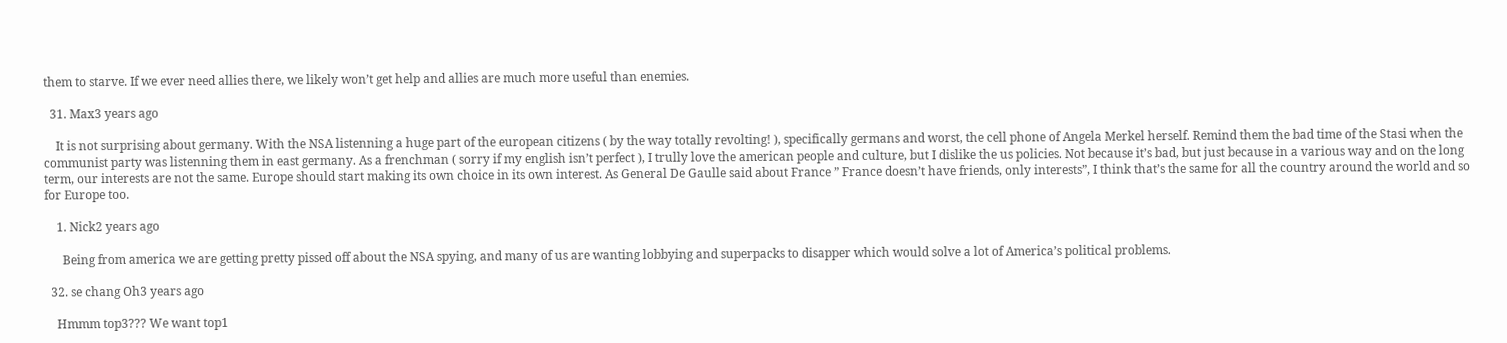them to starve. If we ever need allies there, we likely won’t get help and allies are much more useful than enemies.

  31. Max3 years ago

    It is not surprising about germany. With the NSA listenning a huge part of the european citizens ( by the way totally revolting! ), specifically germans and worst, the cell phone of Angela Merkel herself. Remind them the bad time of the Stasi when the communist party was listenning them in east germany. As a frenchman ( sorry if my english isn’t perfect ), I trully love the american people and culture, but I dislike the us policies. Not because it’s bad, but just because in a various way and on the long term, our interests are not the same. Europe should start making its own choice in its own interest. As General De Gaulle said about France ” France doesn’t have friends, only interests”, I think that’s the same for all the country around the world and so for Europe too.

    1. Nick2 years ago

      Being from america we are getting pretty pissed off about the NSA spying, and many of us are wanting lobbying and superpacks to disapper which would solve a lot of America’s political problems.

  32. se chang Oh3 years ago

    Hmmm top3??? We want top1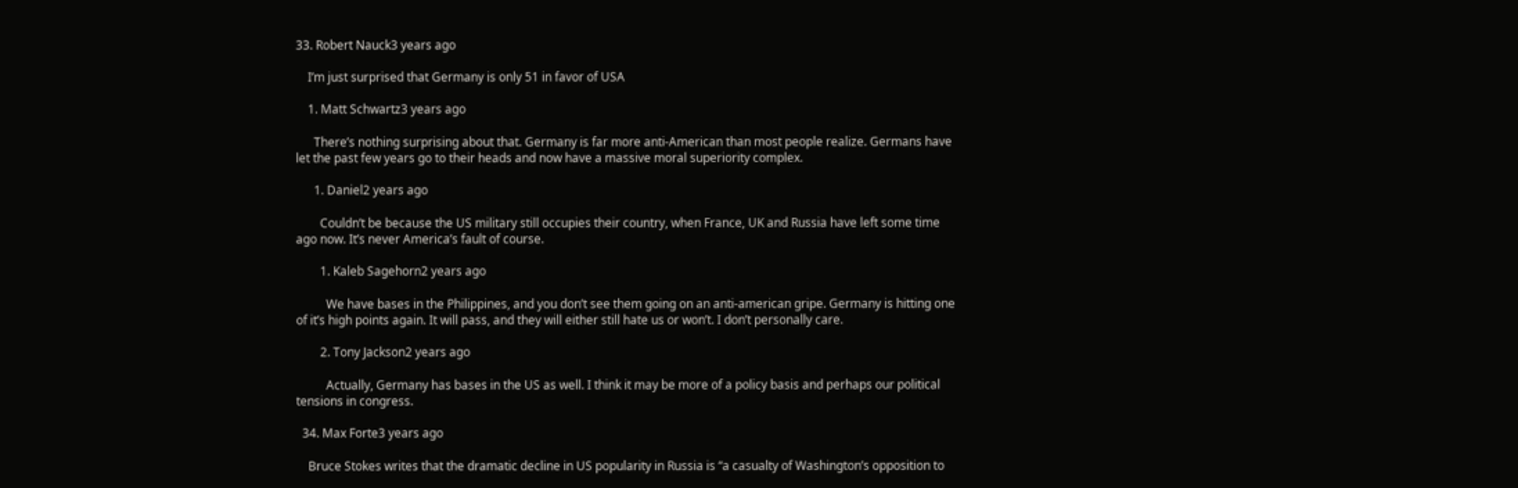33. Robert Nauck3 years ago

    I’m just surprised that Germany is only 51 in favor of USA

    1. Matt Schwartz3 years ago

      There’s nothing surprising about that. Germany is far more anti-American than most people realize. Germans have let the past few years go to their heads and now have a massive moral superiority complex.

      1. Daniel2 years ago

        Couldn’t be because the US military still occupies their country, when France, UK and Russia have left some time ago now. It’s never America’s fault of course.

        1. Kaleb Sagehorn2 years ago

          We have bases in the Philippines, and you don’t see them going on an anti-american gripe. Germany is hitting one of it’s high points again. It will pass, and they will either still hate us or won’t. I don’t personally care.

        2. Tony Jackson2 years ago

          Actually, Germany has bases in the US as well. I think it may be more of a policy basis and perhaps our political tensions in congress.

  34. Max Forte3 years ago

    Bruce Stokes writes that the dramatic decline in US popularity in Russia is “a casualty of Washington’s opposition to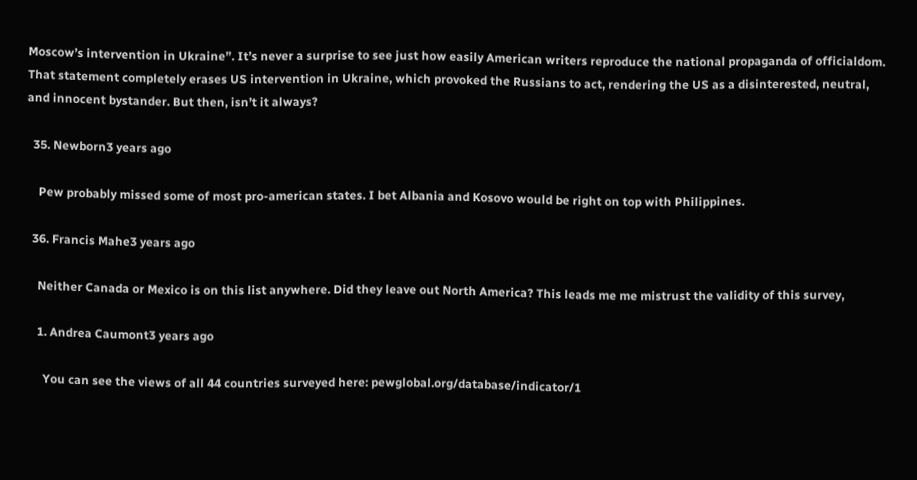Moscow’s intervention in Ukraine”. It’s never a surprise to see just how easily American writers reproduce the national propaganda of officialdom. That statement completely erases US intervention in Ukraine, which provoked the Russians to act, rendering the US as a disinterested, neutral, and innocent bystander. But then, isn’t it always?

  35. Newborn3 years ago

    Pew probably missed some of most pro-american states. I bet Albania and Kosovo would be right on top with Philippines.

  36. Francis Mahe3 years ago

    Neither Canada or Mexico is on this list anywhere. Did they leave out North America? This leads me me mistrust the validity of this survey,

    1. Andrea Caumont3 years ago

      You can see the views of all 44 countries surveyed here: pewglobal.org/database/indicator/1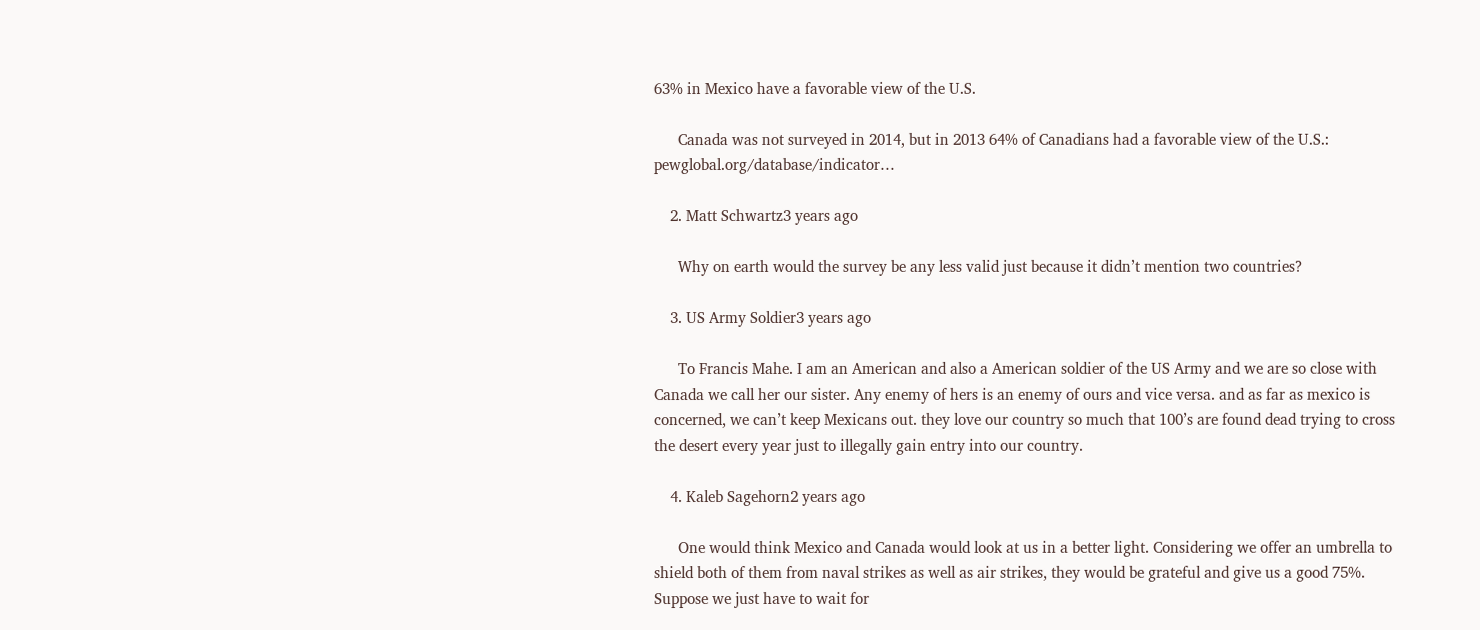63% in Mexico have a favorable view of the U.S.

      Canada was not surveyed in 2014, but in 2013 64% of Canadians had a favorable view of the U.S.: pewglobal.org/database/indicator…

    2. Matt Schwartz3 years ago

      Why on earth would the survey be any less valid just because it didn’t mention two countries?

    3. US Army Soldier3 years ago

      To Francis Mahe. I am an American and also a American soldier of the US Army and we are so close with Canada we call her our sister. Any enemy of hers is an enemy of ours and vice versa. and as far as mexico is concerned, we can’t keep Mexicans out. they love our country so much that 100’s are found dead trying to cross the desert every year just to illegally gain entry into our country.

    4. Kaleb Sagehorn2 years ago

      One would think Mexico and Canada would look at us in a better light. Considering we offer an umbrella to shield both of them from naval strikes as well as air strikes, they would be grateful and give us a good 75%. Suppose we just have to wait for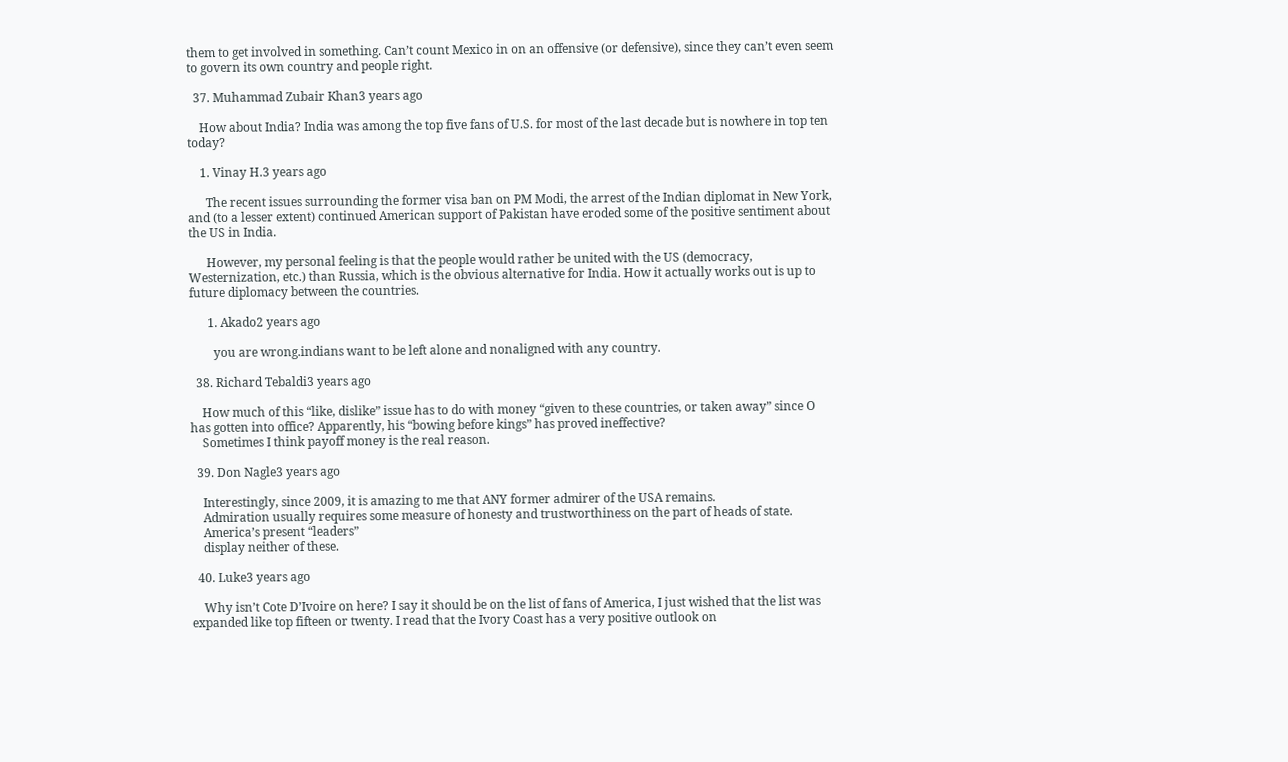them to get involved in something. Can’t count Mexico in on an offensive (or defensive), since they can’t even seem to govern its own country and people right.

  37. Muhammad Zubair Khan3 years ago

    How about India? India was among the top five fans of U.S. for most of the last decade but is nowhere in top ten today?

    1. Vinay H.3 years ago

      The recent issues surrounding the former visa ban on PM Modi, the arrest of the Indian diplomat in New York, and (to a lesser extent) continued American support of Pakistan have eroded some of the positive sentiment about the US in India.

      However, my personal feeling is that the people would rather be united with the US (democracy, Westernization, etc.) than Russia, which is the obvious alternative for India. How it actually works out is up to future diplomacy between the countries.

      1. Akado2 years ago

        you are wrong.indians want to be left alone and nonaligned with any country.

  38. Richard Tebaldi3 years ago

    How much of this “like, dislike” issue has to do with money “given to these countries, or taken away” since O has gotten into office? Apparently, his “bowing before kings” has proved ineffective?
    Sometimes I think payoff money is the real reason.

  39. Don Nagle3 years ago

    Interestingly, since 2009, it is amazing to me that ANY former admirer of the USA remains.
    Admiration usually requires some measure of honesty and trustworthiness on the part of heads of state.
    America’s present “leaders”
    display neither of these.

  40. Luke3 years ago

    Why isn’t Cote D’Ivoire on here? I say it should be on the list of fans of America, I just wished that the list was expanded like top fifteen or twenty. I read that the Ivory Coast has a very positive outlook on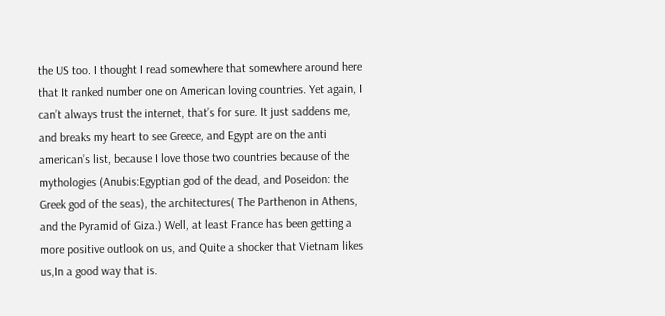the US too. I thought I read somewhere that somewhere around here that It ranked number one on American loving countries. Yet again, I can’t always trust the internet, that’s for sure. It just saddens me, and breaks my heart to see Greece, and Egypt are on the anti american’s list, because I love those two countries because of the mythologies (Anubis:Egyptian god of the dead, and Poseidon: the Greek god of the seas), the architectures( The Parthenon in Athens, and the Pyramid of Giza.) Well, at least France has been getting a more positive outlook on us, and Quite a shocker that Vietnam likes us,In a good way that is.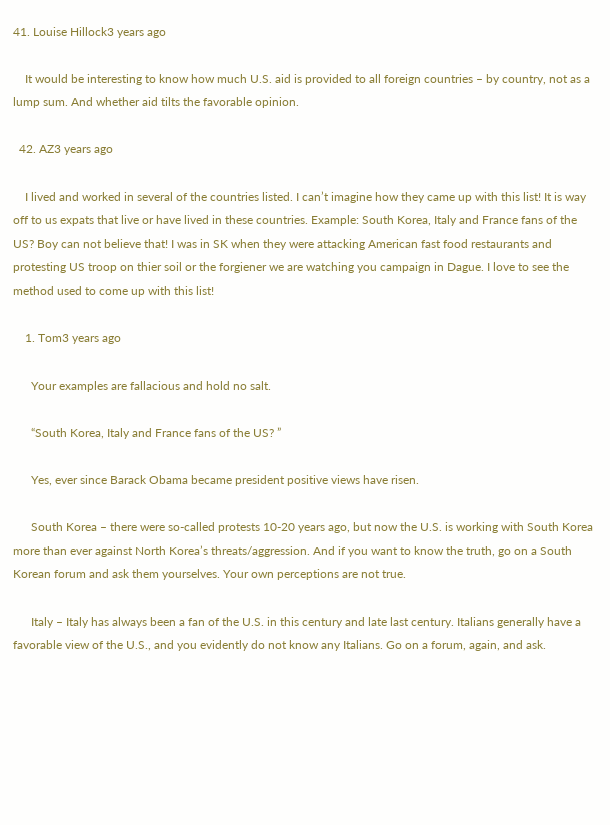41. Louise Hillock3 years ago

    It would be interesting to know how much U.S. aid is provided to all foreign countries – by country, not as a lump sum. And whether aid tilts the favorable opinion.

  42. AZ3 years ago

    I lived and worked in several of the countries listed. I can’t imagine how they came up with this list! It is way off to us expats that live or have lived in these countries. Example: South Korea, Italy and France fans of the US? Boy can not believe that! I was in SK when they were attacking American fast food restaurants and protesting US troop on thier soil or the forgiener we are watching you campaign in Dague. I love to see the method used to come up with this list!

    1. Tom3 years ago

      Your examples are fallacious and hold no salt.

      “South Korea, Italy and France fans of the US? ”

      Yes, ever since Barack Obama became president positive views have risen.

      South Korea – there were so-called protests 10-20 years ago, but now the U.S. is working with South Korea more than ever against North Korea’s threats/aggression. And if you want to know the truth, go on a South Korean forum and ask them yourselves. Your own perceptions are not true.

      Italy – Italy has always been a fan of the U.S. in this century and late last century. Italians generally have a favorable view of the U.S., and you evidently do not know any Italians. Go on a forum, again, and ask.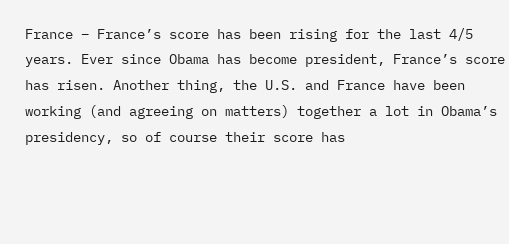France – France’s score has been rising for the last 4/5 years. Ever since Obama has become president, France’s score has risen. Another thing, the U.S. and France have been working (and agreeing on matters) together a lot in Obama’s presidency, so of course their score has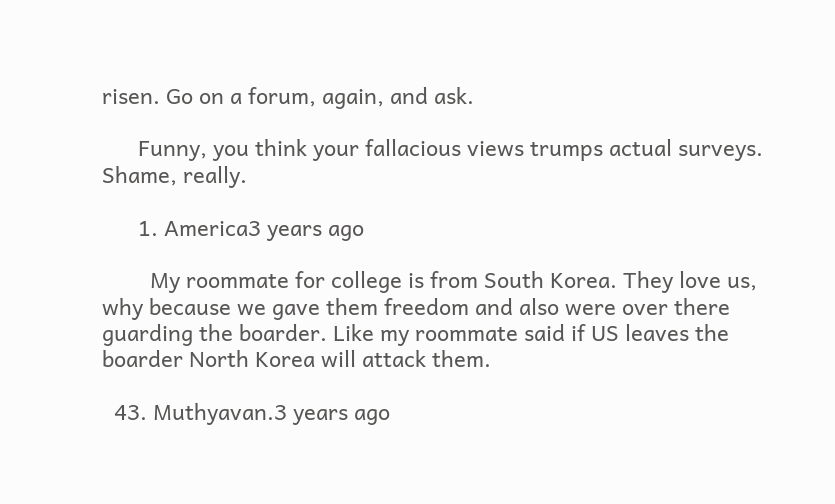risen. Go on a forum, again, and ask.

      Funny, you think your fallacious views trumps actual surveys. Shame, really.

      1. America3 years ago

        My roommate for college is from South Korea. They love us, why because we gave them freedom and also were over there guarding the boarder. Like my roommate said if US leaves the boarder North Korea will attack them.

  43. Muthyavan.3 years ago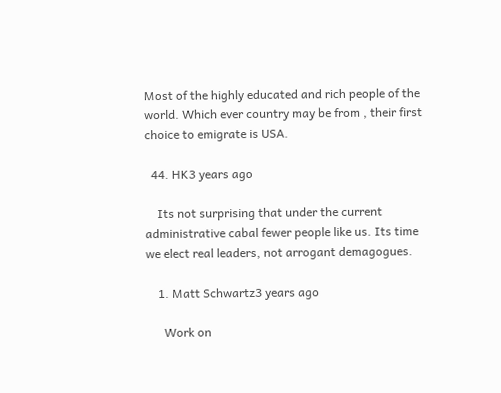Most of the highly educated and rich people of the world. Which ever country may be from , their first choice to emigrate is USA.

  44. HK3 years ago

    Its not surprising that under the current administrative cabal fewer people like us. Its time we elect real leaders, not arrogant demagogues.

    1. Matt Schwartz3 years ago

      Work on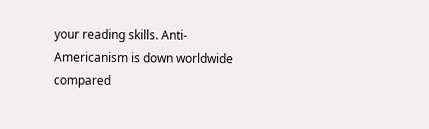your reading skills. Anti-Americanism is down worldwide compared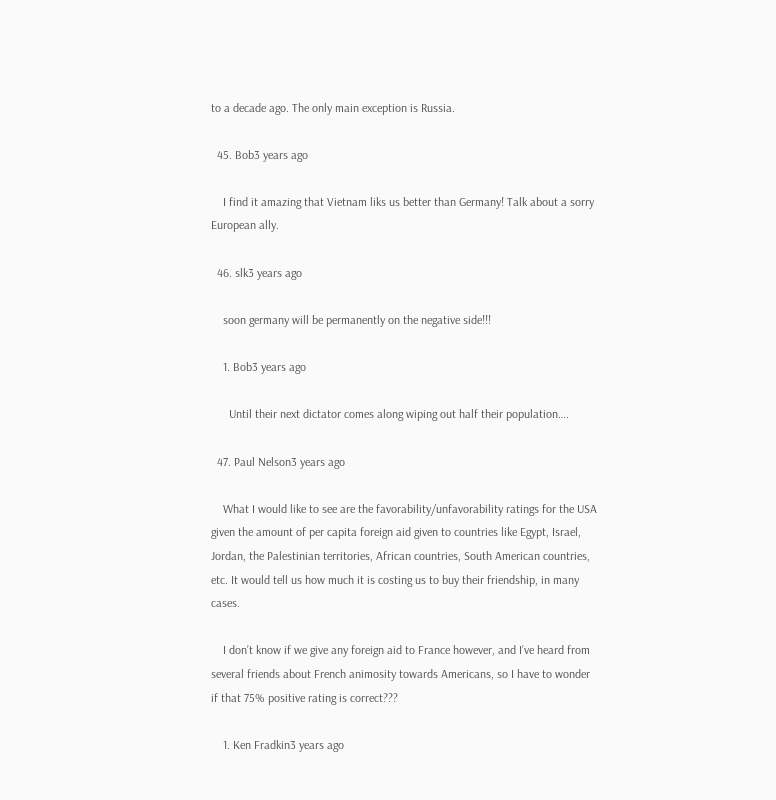to a decade ago. The only main exception is Russia.

  45. Bob3 years ago

    I find it amazing that Vietnam liks us better than Germany! Talk about a sorry European ally.

  46. slk3 years ago

    soon germany will be permanently on the negative side!!!

    1. Bob3 years ago

      Until their next dictator comes along wiping out half their population….

  47. Paul Nelson3 years ago

    What I would like to see are the favorability/unfavorability ratings for the USA given the amount of per capita foreign aid given to countries like Egypt, Israel, Jordan, the Palestinian territories, African countries, South American countries, etc. It would tell us how much it is costing us to buy their friendship, in many cases.

    I don’t know if we give any foreign aid to France however, and I’ve heard from several friends about French animosity towards Americans, so I have to wonder if that 75% positive rating is correct???

    1. Ken Fradkin3 years ago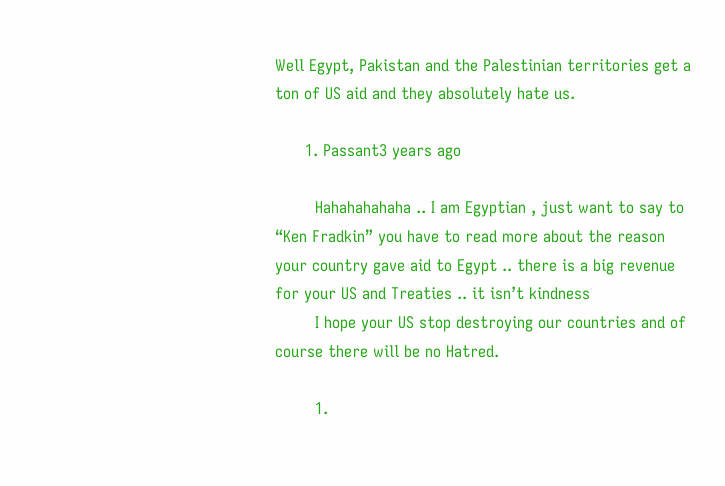Well Egypt, Pakistan and the Palestinian territories get a ton of US aid and they absolutely hate us.

      1. Passant3 years ago

        Hahahahahaha .. I am Egyptian , just want to say to “Ken Fradkin” you have to read more about the reason your country gave aid to Egypt .. there is a big revenue for your US and Treaties .. it isn’t kindness
        I hope your US stop destroying our countries and of course there will be no Hatred.

        1.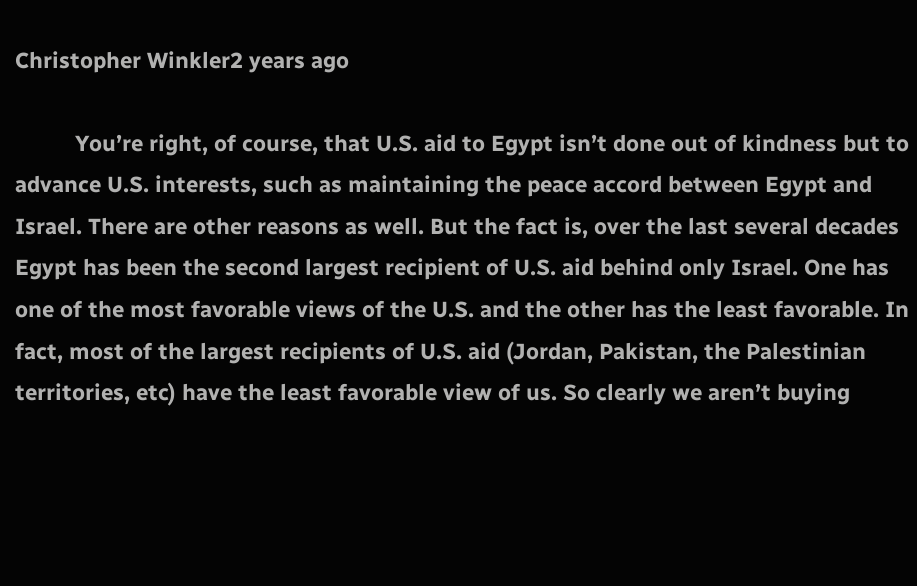Christopher Winkler2 years ago

          You’re right, of course, that U.S. aid to Egypt isn’t done out of kindness but to advance U.S. interests, such as maintaining the peace accord between Egypt and Israel. There are other reasons as well. But the fact is, over the last several decades Egypt has been the second largest recipient of U.S. aid behind only Israel. One has one of the most favorable views of the U.S. and the other has the least favorable. In fact, most of the largest recipients of U.S. aid (Jordan, Pakistan, the Palestinian territories, etc) have the least favorable view of us. So clearly we aren’t buying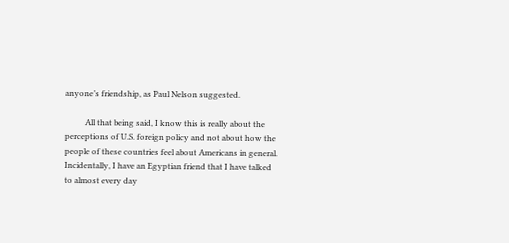anyone’s friendship, as Paul Nelson suggested.

          All that being said, I know this is really about the perceptions of U.S. foreign policy and not about how the people of these countries feel about Americans in general. Incidentally, I have an Egyptian friend that I have talked to almost every day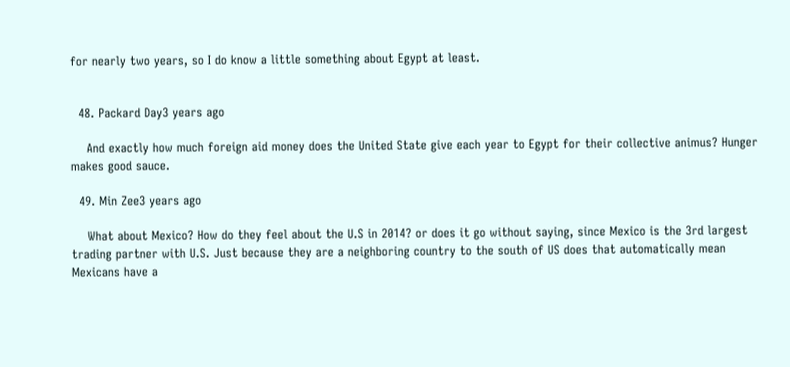for nearly two years, so I do know a little something about Egypt at least.


  48. Packard Day3 years ago

    And exactly how much foreign aid money does the United State give each year to Egypt for their collective animus? Hunger makes good sauce.

  49. Min Zee3 years ago

    What about Mexico? How do they feel about the U.S in 2014? or does it go without saying, since Mexico is the 3rd largest trading partner with U.S. Just because they are a neighboring country to the south of US does that automatically mean Mexicans have a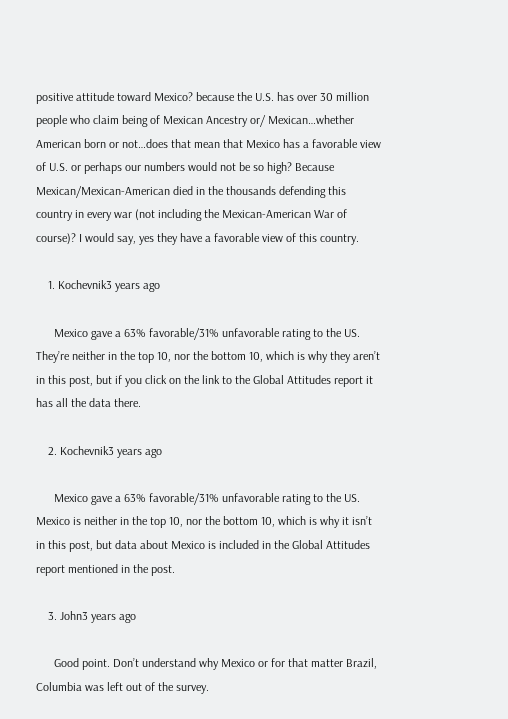positive attitude toward Mexico? because the U.S. has over 30 million people who claim being of Mexican Ancestry or/ Mexican…whether American born or not…does that mean that Mexico has a favorable view of U.S. or perhaps our numbers would not be so high? Because Mexican/Mexican-American died in the thousands defending this country in every war (not including the Mexican-American War of course)? I would say, yes they have a favorable view of this country.

    1. Kochevnik3 years ago

      Mexico gave a 63% favorable/31% unfavorable rating to the US. They’re neither in the top 10, nor the bottom 10, which is why they aren’t in this post, but if you click on the link to the Global Attitudes report it has all the data there.

    2. Kochevnik3 years ago

      Mexico gave a 63% favorable/31% unfavorable rating to the US. Mexico is neither in the top 10, nor the bottom 10, which is why it isn’t in this post, but data about Mexico is included in the Global Attitudes report mentioned in the post.

    3. John3 years ago

      Good point. Don’t understand why Mexico or for that matter Brazil, Columbia was left out of the survey.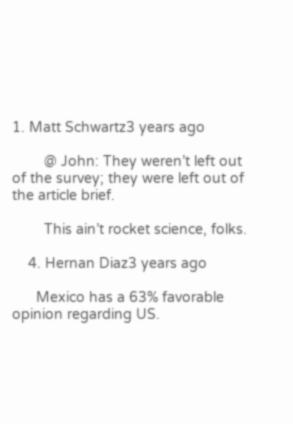1. Matt Schwartz3 years ago

        @ John: They weren’t left out of the survey; they were left out of the article brief.

        This ain’t rocket science, folks.

    4. Hernan Diaz3 years ago

      Mexico has a 63% favorable opinion regarding US.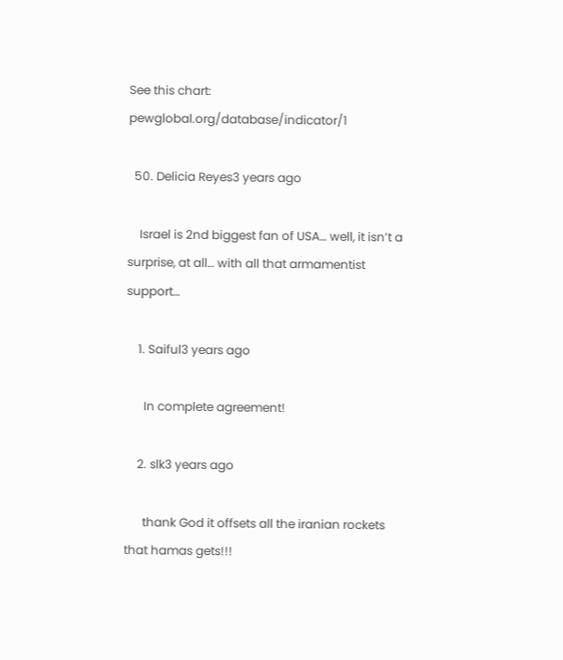See this chart: pewglobal.org/database/indicator/1

  50. Delicia Reyes3 years ago

    Israel is 2nd biggest fan of USA… well, it isn’t a surprise, at all… with all that armamentist support…

    1. Saiful3 years ago

      In complete agreement!

    2. slk3 years ago

      thank God it offsets all the iranian rockets that hamas gets!!!